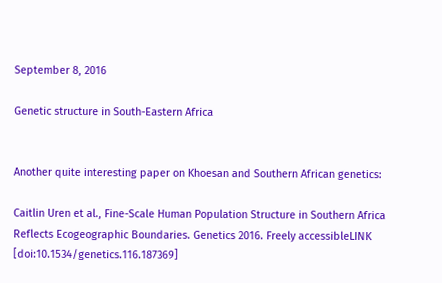September 8, 2016

Genetic structure in South-Eastern Africa


Another quite interesting paper on Khoesan and Southern African genetics:

Caitlin Uren et al., Fine-Scale Human Population Structure in Southern Africa Reflects Ecogeographic Boundaries. Genetics 2016. Freely accessibleLINK [doi:10.1534/genetics.116.187369]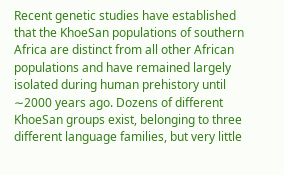Recent genetic studies have established that the KhoeSan populations of southern Africa are distinct from all other African populations and have remained largely isolated during human prehistory until ∼2000 years ago. Dozens of different KhoeSan groups exist, belonging to three different language families, but very little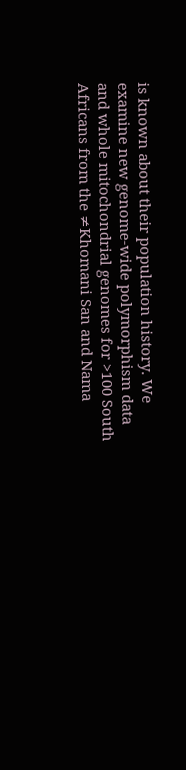is known about their population history. We examine new genome-wide polymorphism data and whole mitochondrial genomes for >100 South Africans from the ≠Khomani San and Nama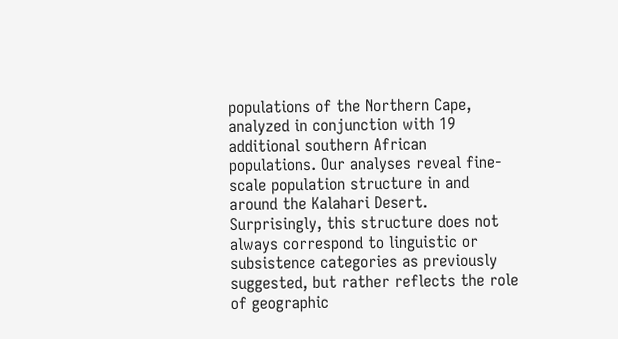populations of the Northern Cape, analyzed in conjunction with 19 additional southern African populations. Our analyses reveal fine-scale population structure in and around the Kalahari Desert. Surprisingly, this structure does not always correspond to linguistic or subsistence categories as previously suggested, but rather reflects the role of geographic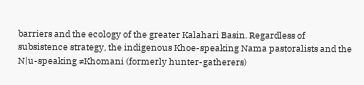barriers and the ecology of the greater Kalahari Basin. Regardless of subsistence strategy, the indigenous Khoe-speaking Nama pastoralists and the N|u-speaking ≠Khomani (formerly hunter-gatherers)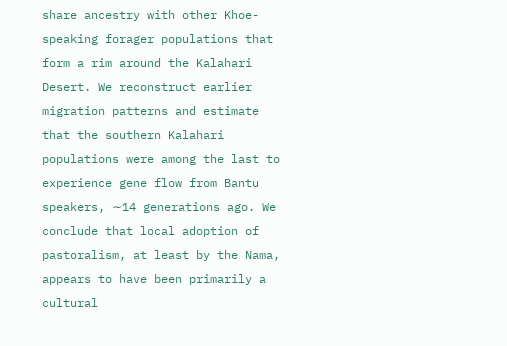share ancestry with other Khoe-speaking forager populations that form a rim around the Kalahari Desert. We reconstruct earlier migration patterns and estimate that the southern Kalahari populations were among the last to experience gene flow from Bantu speakers, ∼14 generations ago. We conclude that local adoption of pastoralism, at least by the Nama, appears to have been primarily a cultural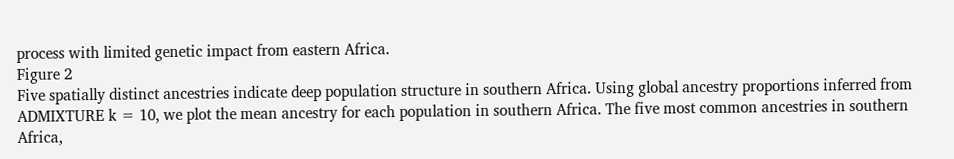process with limited genetic impact from eastern Africa.
Figure 2
Five spatially distinct ancestries indicate deep population structure in southern Africa. Using global ancestry proportions inferred from ADMIXTURE k = 10, we plot the mean ancestry for each population in southern Africa. The five most common ancestries in southern Africa,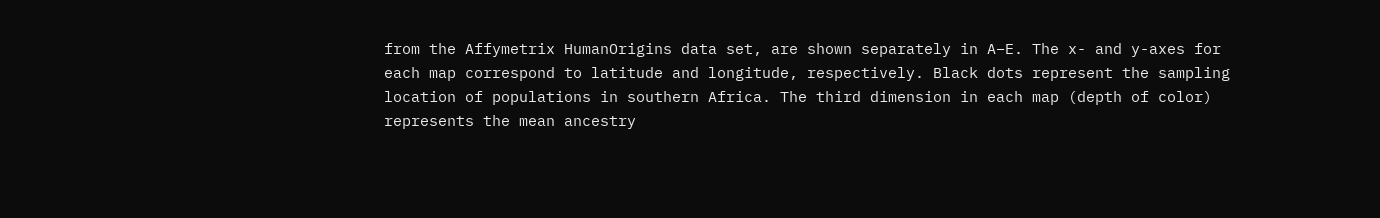from the Affymetrix HumanOrigins data set, are shown separately in A–E. The x- and y-axes for each map correspond to latitude and longitude, respectively. Black dots represent the sampling location of populations in southern Africa. The third dimension in each map (depth of color) represents the mean ancestry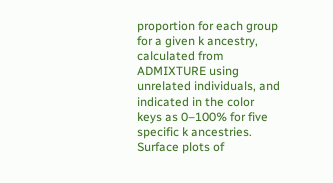proportion for each group for a given k ancestry, calculated from ADMIXTURE using unrelated individuals, and indicated in the color keys as 0–100% for five specific k ancestries. Surface plots of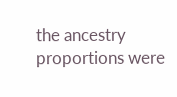the ancestry proportions were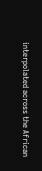interpolated across the African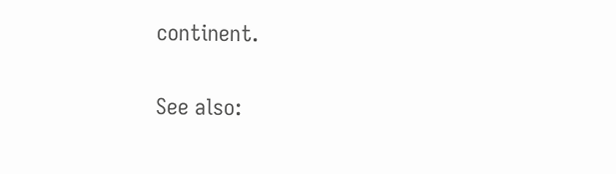continent.

See also: